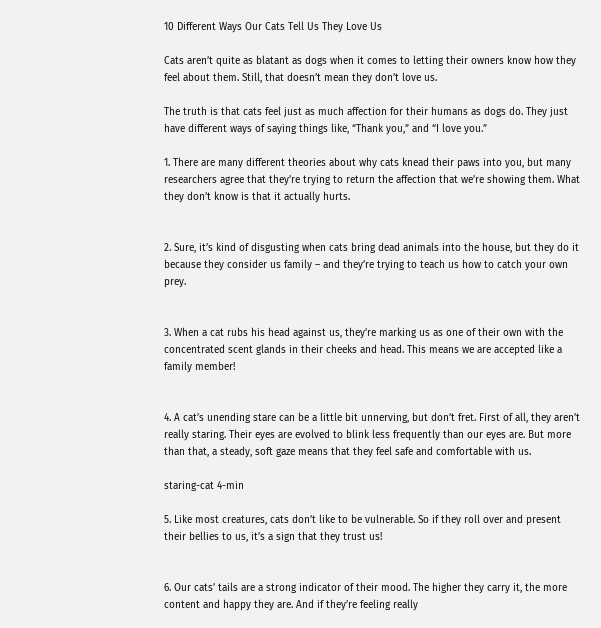10 Different Ways Our Cats Tell Us They Love Us

Cats aren’t quite as blatant as dogs when it comes to letting their owners know how they feel about them. Still, that doesn’t mean they don’t love us.

The truth is that cats feel just as much affection for their humans as dogs do. They just have different ways of saying things like, “Thank you,” and “I love you.”

1. There are many different theories about why cats knead their paws into you, but many researchers agree that they’re trying to return the affection that we’re showing them. What they don’t know is that it actually hurts.


2. Sure, it’s kind of disgusting when cats bring dead animals into the house, but they do it because they consider us family – and they’re trying to teach us how to catch your own prey.


3. When a cat rubs his head against us, they’re marking us as one of their own with the concentrated scent glands in their cheeks and head. This means we are accepted like a family member!


4. A cat’s unending stare can be a little bit unnerving, but don’t fret. First of all, they aren’t really staring. Their eyes are evolved to blink less frequently than our eyes are. But more than that, a steady, soft gaze means that they feel safe and comfortable with us.

staring-cat 4-min

5. Like most creatures, cats don’t like to be vulnerable. So if they roll over and present their bellies to us, it’s a sign that they trust us!


6. Our cats’ tails are a strong indicator of their mood. The higher they carry it, the more content and happy they are. And if they’re feeling really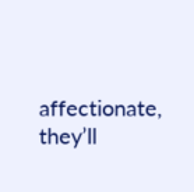affectionate, they’ll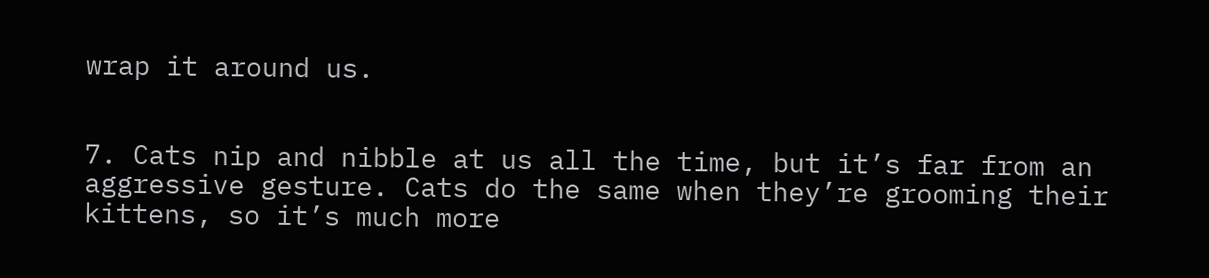wrap it around us.


7. Cats nip and nibble at us all the time, but it’s far from an aggressive gesture. Cats do the same when they’re grooming their kittens, so it’s much more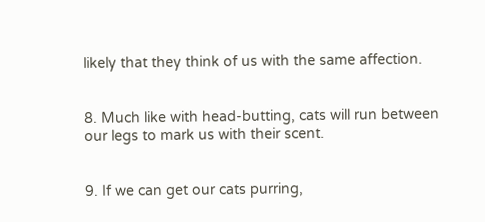likely that they think of us with the same affection.


8. Much like with head-butting, cats will run between our legs to mark us with their scent.


9. If we can get our cats purring,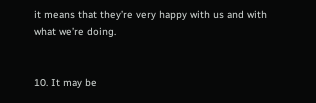it means that they’re very happy with us and with what we’re doing.


10. It may be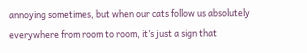annoying sometimes, but when our cats follow us absolutely everywhere from room to room, it’s just a sign that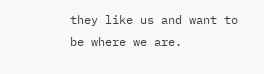they like us and want to be where we are.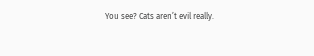You see? Cats aren’t evil really.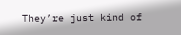They’re just kind of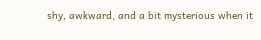shy, awkward, and a bit mysterious when it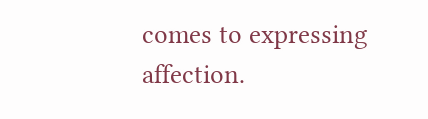comes to expressing affection.